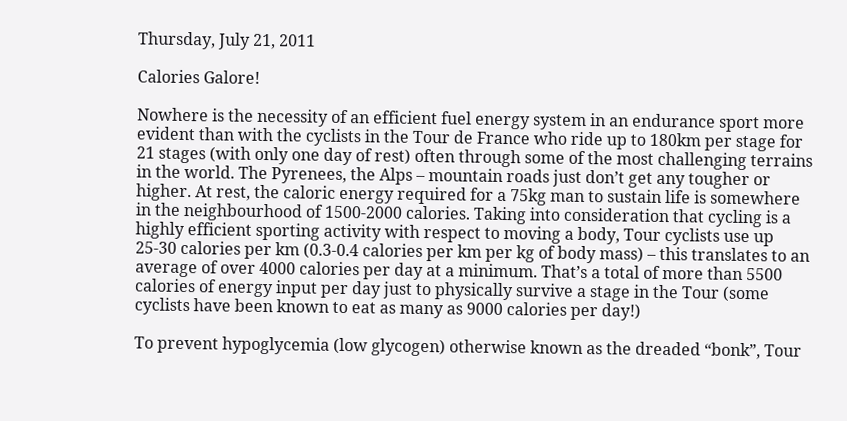Thursday, July 21, 2011

Calories Galore!

Nowhere is the necessity of an efficient fuel energy system in an endurance sport more evident than with the cyclists in the Tour de France who ride up to 180km per stage for 21 stages (with only one day of rest) often through some of the most challenging terrains in the world. The Pyrenees, the Alps – mountain roads just don’t get any tougher or higher. At rest, the caloric energy required for a 75kg man to sustain life is somewhere in the neighbourhood of 1500-2000 calories. Taking into consideration that cycling is a highly efficient sporting activity with respect to moving a body, Tour cyclists use up 25-30 calories per km (0.3-0.4 calories per km per kg of body mass) – this translates to an average of over 4000 calories per day at a minimum. That’s a total of more than 5500 calories of energy input per day just to physically survive a stage in the Tour (some cyclists have been known to eat as many as 9000 calories per day!)

To prevent hypoglycemia (low glycogen) otherwise known as the dreaded “bonk”, Tour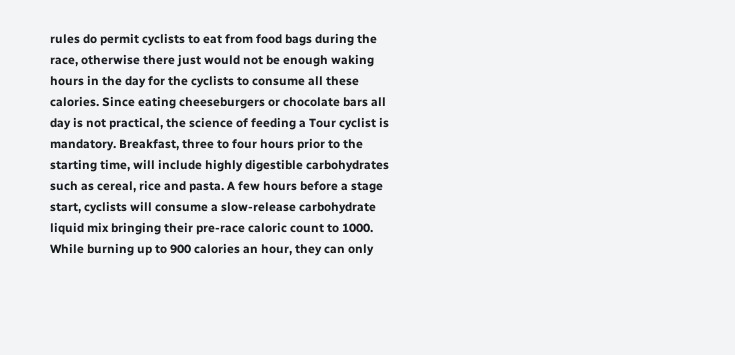rules do permit cyclists to eat from food bags during the race, otherwise there just would not be enough waking hours in the day for the cyclists to consume all these calories. Since eating cheeseburgers or chocolate bars all day is not practical, the science of feeding a Tour cyclist is mandatory. Breakfast, three to four hours prior to the starting time, will include highly digestible carbohydrates such as cereal, rice and pasta. A few hours before a stage start, cyclists will consume a slow-release carbohydrate liquid mix bringing their pre-race caloric count to 1000. While burning up to 900 calories an hour, they can only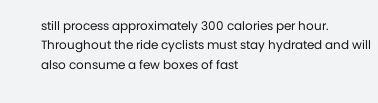still process approximately 300 calories per hour. Throughout the ride cyclists must stay hydrated and will also consume a few boxes of fast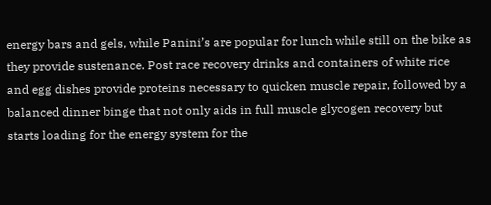energy bars and gels, while Panini’s are popular for lunch while still on the bike as they provide sustenance. Post race recovery drinks and containers of white rice and egg dishes provide proteins necessary to quicken muscle repair, followed by a balanced dinner binge that not only aids in full muscle glycogen recovery but starts loading for the energy system for the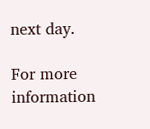next day.

For more information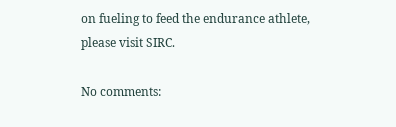on fueling to feed the endurance athlete, please visit SIRC.

No comments: